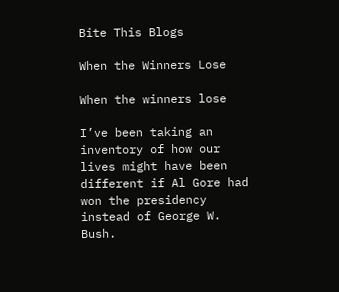Bite This Blogs

When the Winners Lose

When the winners lose

I’ve been taking an inventory of how our lives might have been different if Al Gore had won the presidency instead of George W. Bush.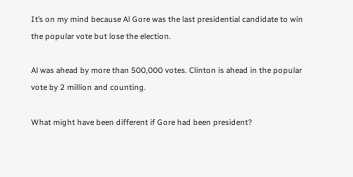It’s on my mind because Al Gore was the last presidential candidate to win the popular vote but lose the election.

Al was ahead by more than 500,000 votes. Clinton is ahead in the popular vote by 2 million and counting.

What might have been different if Gore had been president?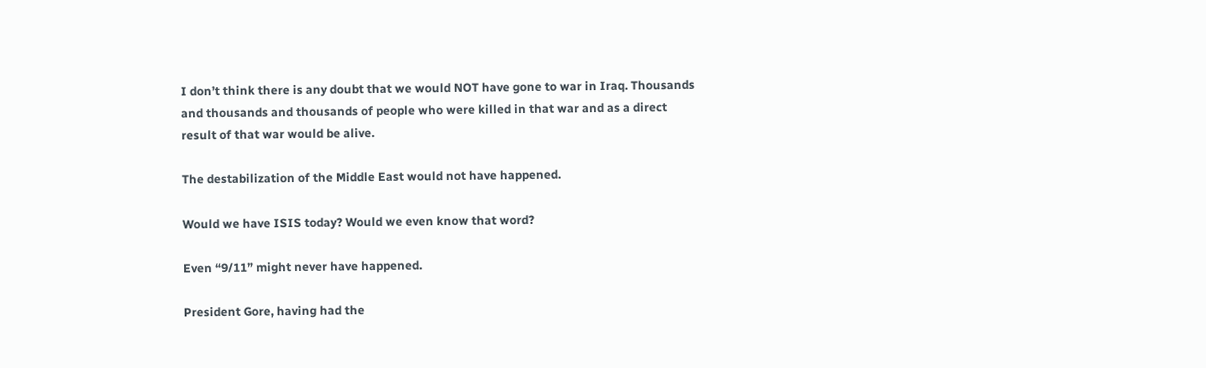I don’t think there is any doubt that we would NOT have gone to war in Iraq. Thousands and thousands and thousands of people who were killed in that war and as a direct result of that war would be alive.

The destabilization of the Middle East would not have happened.

Would we have ISIS today? Would we even know that word?

Even “9/11” might never have happened.

President Gore, having had the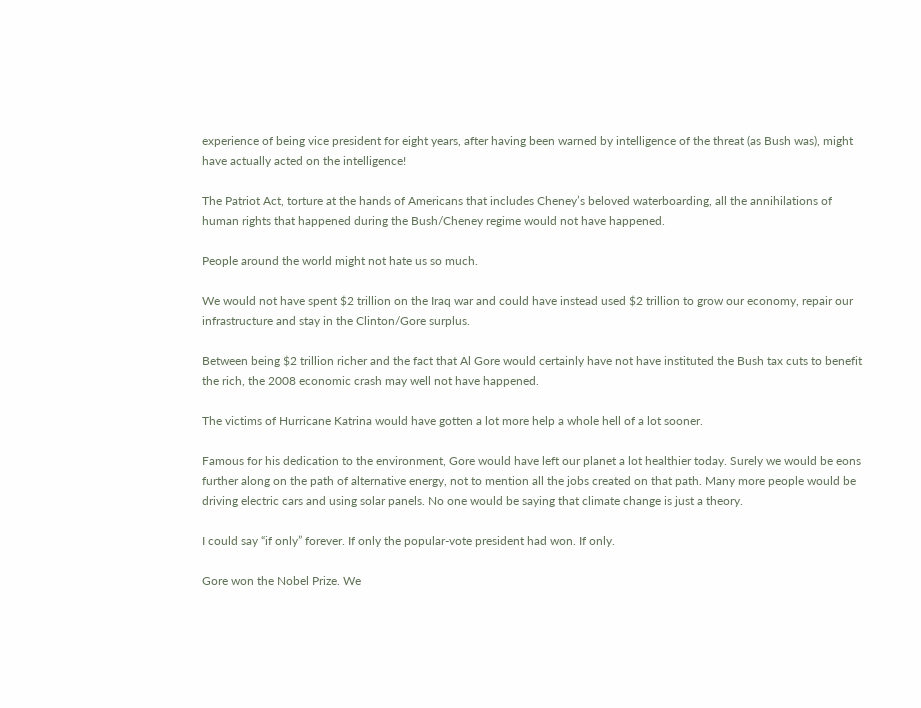experience of being vice president for eight years, after having been warned by intelligence of the threat (as Bush was), might have actually acted on the intelligence!

The Patriot Act, torture at the hands of Americans that includes Cheney’s beloved waterboarding, all the annihilations of human rights that happened during the Bush/Cheney regime would not have happened.

People around the world might not hate us so much.

We would not have spent $2 trillion on the Iraq war and could have instead used $2 trillion to grow our economy, repair our infrastructure and stay in the Clinton/Gore surplus.

Between being $2 trillion richer and the fact that Al Gore would certainly have not have instituted the Bush tax cuts to benefit the rich, the 2008 economic crash may well not have happened.

The victims of Hurricane Katrina would have gotten a lot more help a whole hell of a lot sooner.

Famous for his dedication to the environment, Gore would have left our planet a lot healthier today. Surely we would be eons further along on the path of alternative energy, not to mention all the jobs created on that path. Many more people would be driving electric cars and using solar panels. No one would be saying that climate change is just a theory.

I could say “if only” forever. If only the popular-vote president had won. If only.

Gore won the Nobel Prize. We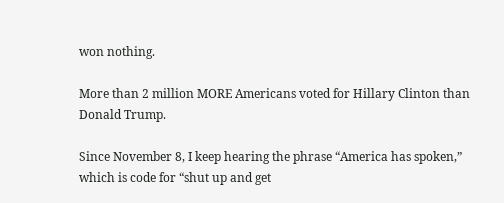won nothing.

More than 2 million MORE Americans voted for Hillary Clinton than Donald Trump.

Since November 8, I keep hearing the phrase “America has spoken,” which is code for “shut up and get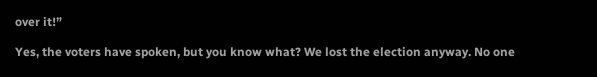over it!”

Yes, the voters have spoken, but you know what? We lost the election anyway. No one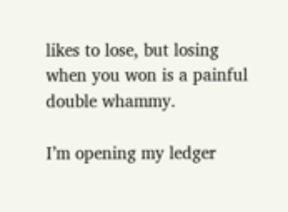likes to lose, but losing when you won is a painful double whammy.

I’m opening my ledger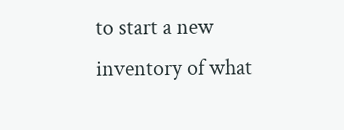to start a new inventory of what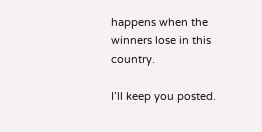happens when the winners lose in this country.

I’ll keep you posted.